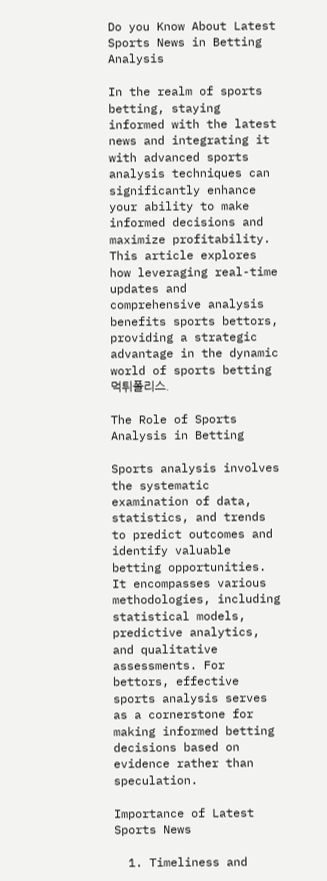Do you Know About Latest Sports News in Betting Analysis

In the realm of sports betting, staying informed with the latest news and integrating it with advanced sports analysis techniques can significantly enhance your ability to make informed decisions and maximize profitability. This article explores how leveraging real-time updates and comprehensive analysis benefits sports bettors, providing a strategic advantage in the dynamic world of sports betting 먹튀폴리스.

The Role of Sports Analysis in Betting

Sports analysis involves the systematic examination of data, statistics, and trends to predict outcomes and identify valuable betting opportunities. It encompasses various methodologies, including statistical models, predictive analytics, and qualitative assessments. For bettors, effective sports analysis serves as a cornerstone for making informed betting decisions based on evidence rather than speculation.

Importance of Latest Sports News

  1. Timeliness and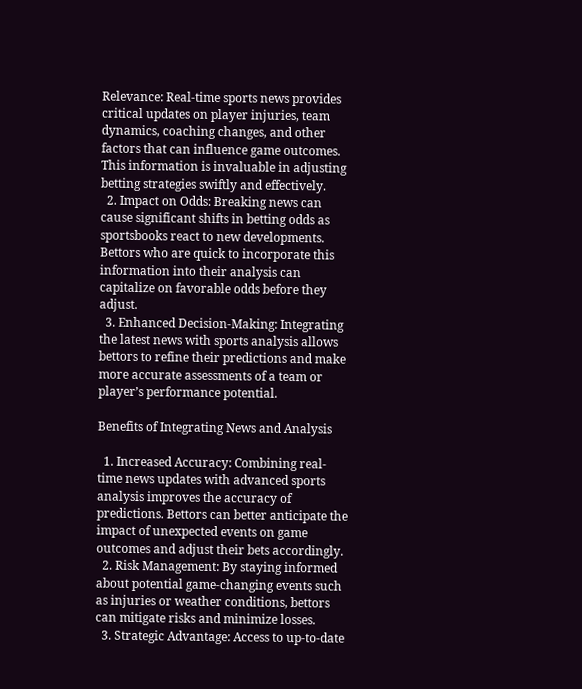Relevance: Real-time sports news provides critical updates on player injuries, team dynamics, coaching changes, and other factors that can influence game outcomes. This information is invaluable in adjusting betting strategies swiftly and effectively.
  2. Impact on Odds: Breaking news can cause significant shifts in betting odds as sportsbooks react to new developments. Bettors who are quick to incorporate this information into their analysis can capitalize on favorable odds before they adjust.
  3. Enhanced Decision-Making: Integrating the latest news with sports analysis allows bettors to refine their predictions and make more accurate assessments of a team or player’s performance potential.

Benefits of Integrating News and Analysis

  1. Increased Accuracy: Combining real-time news updates with advanced sports analysis improves the accuracy of predictions. Bettors can better anticipate the impact of unexpected events on game outcomes and adjust their bets accordingly.
  2. Risk Management: By staying informed about potential game-changing events such as injuries or weather conditions, bettors can mitigate risks and minimize losses.
  3. Strategic Advantage: Access to up-to-date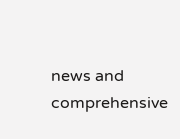news and comprehensive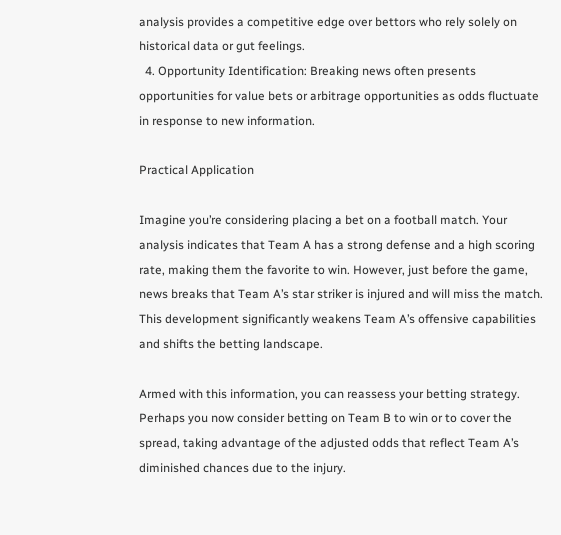analysis provides a competitive edge over bettors who rely solely on historical data or gut feelings.
  4. Opportunity Identification: Breaking news often presents opportunities for value bets or arbitrage opportunities as odds fluctuate in response to new information.

Practical Application

Imagine you’re considering placing a bet on a football match. Your analysis indicates that Team A has a strong defense and a high scoring rate, making them the favorite to win. However, just before the game, news breaks that Team A’s star striker is injured and will miss the match. This development significantly weakens Team A’s offensive capabilities and shifts the betting landscape.

Armed with this information, you can reassess your betting strategy. Perhaps you now consider betting on Team B to win or to cover the spread, taking advantage of the adjusted odds that reflect Team A’s diminished chances due to the injury.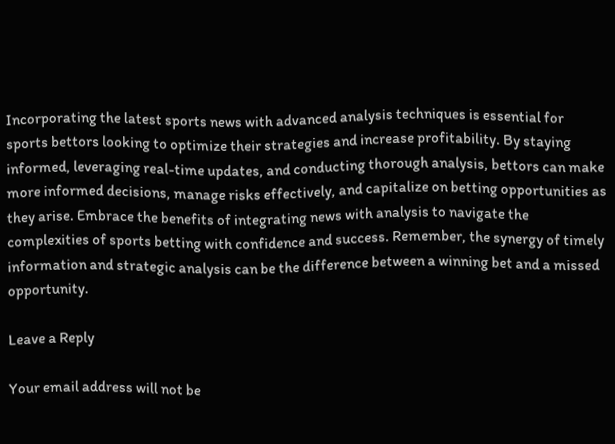Incorporating the latest sports news with advanced analysis techniques is essential for sports bettors looking to optimize their strategies and increase profitability. By staying informed, leveraging real-time updates, and conducting thorough analysis, bettors can make more informed decisions, manage risks effectively, and capitalize on betting opportunities as they arise. Embrace the benefits of integrating news with analysis to navigate the complexities of sports betting with confidence and success. Remember, the synergy of timely information and strategic analysis can be the difference between a winning bet and a missed opportunity.

Leave a Reply

Your email address will not be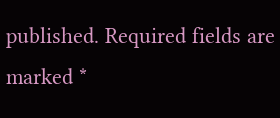published. Required fields are marked *